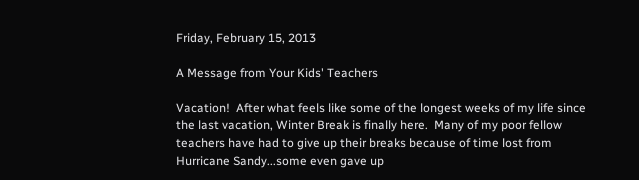Friday, February 15, 2013

A Message from Your Kids' Teachers

Vacation!  After what feels like some of the longest weeks of my life since the last vacation, Winter Break is finally here.  Many of my poor fellow teachers have had to give up their breaks because of time lost from Hurricane Sandy...some even gave up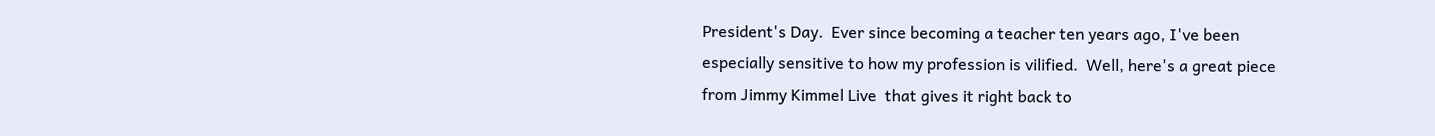President's Day.  Ever since becoming a teacher ten years ago, I've been especially sensitive to how my profession is vilified.  Well, here's a great piece from Jimmy Kimmel Live  that gives it right back to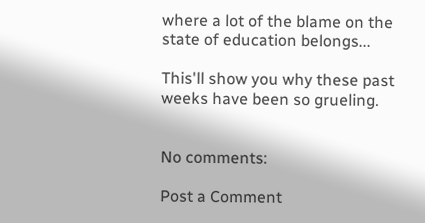where a lot of the blame on the state of education belongs...

This'll show you why these past weeks have been so grueling.


No comments:

Post a Comment